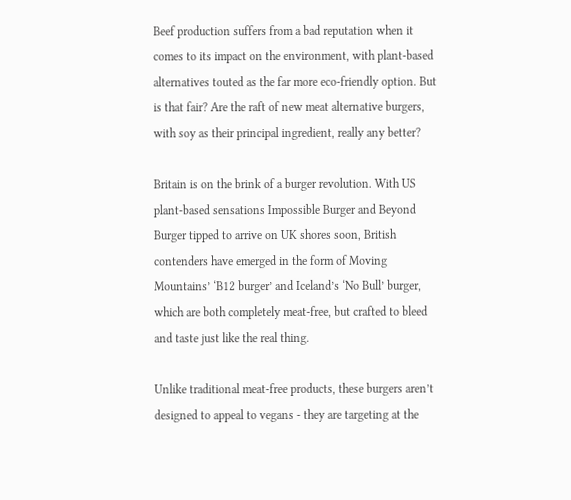Beef production suffers from a bad reputation when it comes to its impact on the environment, with plant-based alternatives touted as the far more eco-friendly option. But is that fair? Are the raft of new meat alternative burgers, with soy as their principal ingredient, really any better?

Britain is on the brink of a burger revolution. With US plant-based sensations Impossible Burger and Beyond Burger tipped to arrive on UK shores soon, British contenders have emerged in the form of Moving Mountains’ ‘B12 burger’ and Iceland’s ‘No Bull’ burger, which are both completely meat-free, but crafted to bleed and taste just like the real thing.

Unlike traditional meat-free products, these burgers aren’t designed to appeal to vegans - they are targeting at the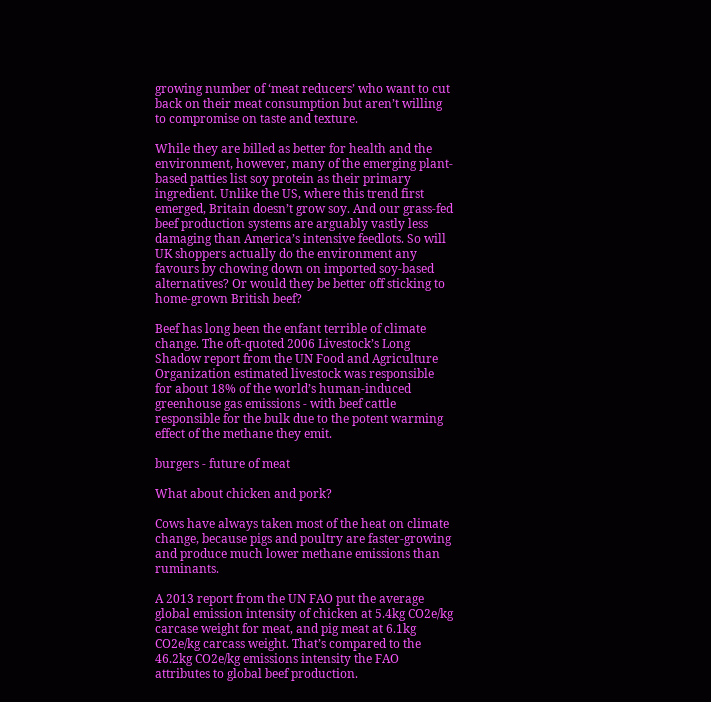growing number of ‘meat reducers’ who want to cut back on their meat consumption but aren’t willing to compromise on taste and texture.

While they are billed as better for health and the environment, however, many of the emerging plant-based patties list soy protein as their primary ingredient. Unlike the US, where this trend first emerged, Britain doesn’t grow soy. And our grass-fed beef production systems are arguably vastly less damaging than America’s intensive feedlots. So will UK shoppers actually do the environment any favours by chowing down on imported soy-based alternatives? Or would they be better off sticking to home-grown British beef?

Beef has long been the enfant terrible of climate change. The oft-quoted 2006 Livestock’s Long Shadow report from the UN Food and Agriculture Organization estimated livestock was responsible for about 18% of the world’s human-induced greenhouse gas emissions - with beef cattle responsible for the bulk due to the potent warming effect of the methane they emit.

burgers - future of meat

What about chicken and pork?

Cows have always taken most of the heat on climate change, because pigs and poultry are faster-growing and produce much lower methane emissions than ruminants.

A 2013 report from the UN FAO put the average global emission intensity of chicken at 5.4kg CO2e/kg carcase weight for meat, and pig meat at 6.1kg CO2e/kg carcass weight. That’s compared to the 46.2kg CO2e/kg emissions intensity the FAO attributes to global beef production.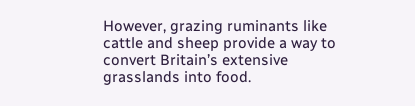However, grazing ruminants like cattle and sheep provide a way to convert Britain’s extensive grasslands into food.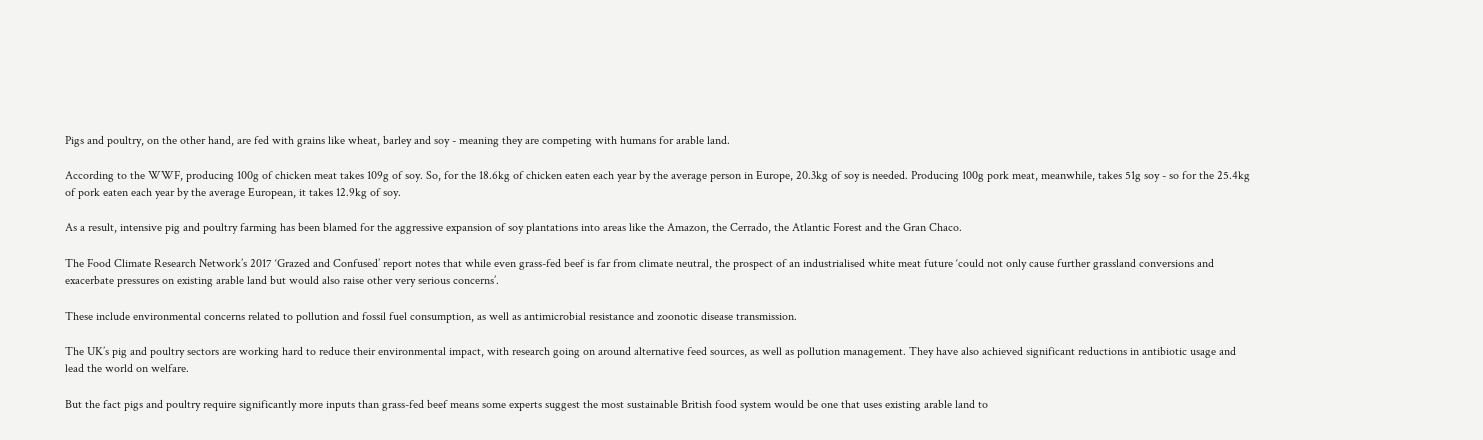Pigs and poultry, on the other hand, are fed with grains like wheat, barley and soy - meaning they are competing with humans for arable land.

According to the WWF, producing 100g of chicken meat takes 109g of soy. So, for the 18.6kg of chicken eaten each year by the average person in Europe, 20.3kg of soy is needed. Producing 100g pork meat, meanwhile, takes 51g soy - so for the 25.4kg of pork eaten each year by the average European, it takes 12.9kg of soy.

As a result, intensive pig and poultry farming has been blamed for the aggressive expansion of soy plantations into areas like the Amazon, the Cerrado, the Atlantic Forest and the Gran Chaco.

The Food Climate Research Network’s 2017 ‘Grazed and Confused’ report notes that while even grass-fed beef is far from climate neutral, the prospect of an industrialised white meat future ‘could not only cause further grassland conversions and exacerbate pressures on existing arable land but would also raise other very serious concerns’.

These include environmental concerns related to pollution and fossil fuel consumption, as well as antimicrobial resistance and zoonotic disease transmission.

The UK’s pig and poultry sectors are working hard to reduce their environmental impact, with research going on around alternative feed sources, as well as pollution management. They have also achieved significant reductions in antibiotic usage and lead the world on welfare.

But the fact pigs and poultry require significantly more inputs than grass-fed beef means some experts suggest the most sustainable British food system would be one that uses existing arable land to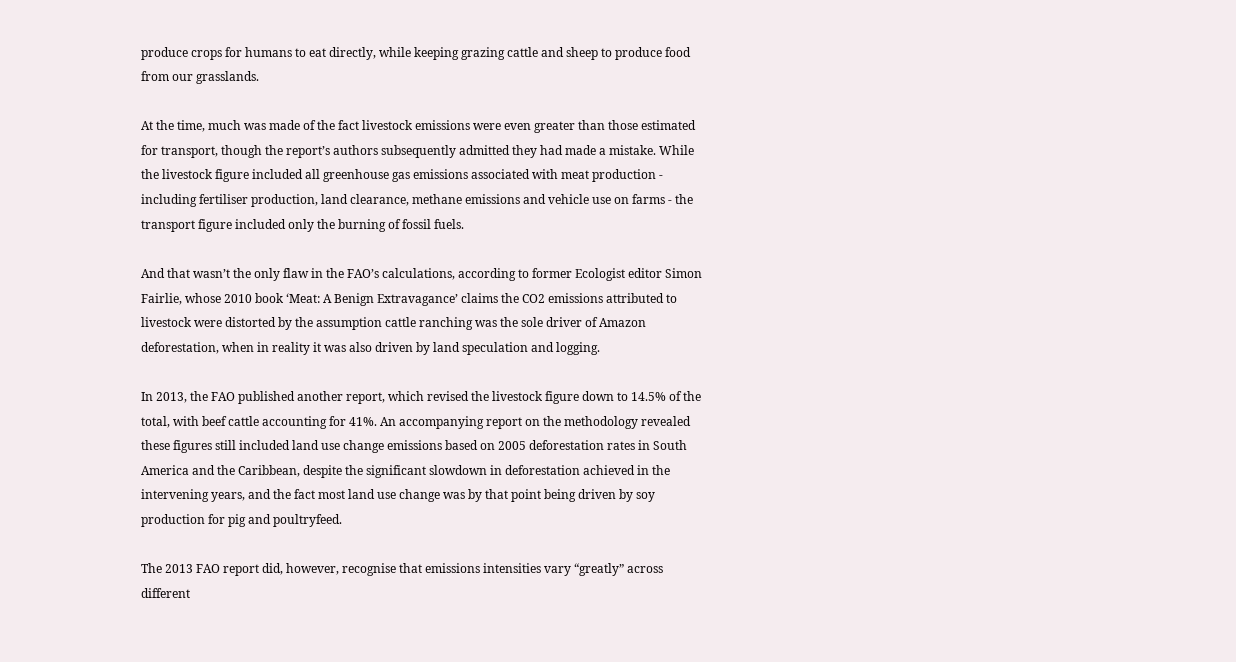produce crops for humans to eat directly, while keeping grazing cattle and sheep to produce food from our grasslands.

At the time, much was made of the fact livestock emissions were even greater than those estimated for transport, though the report’s authors subsequently admitted they had made a mistake. While the livestock figure included all greenhouse gas emissions associated with meat production - including fertiliser production, land clearance, methane emissions and vehicle use on farms - the transport figure included only the burning of fossil fuels.

And that wasn’t the only flaw in the FAO’s calculations, according to former Ecologist editor Simon Fairlie, whose 2010 book ‘Meat: A Benign Extravagance’ claims the CO2 emissions attributed to livestock were distorted by the assumption cattle ranching was the sole driver of Amazon deforestation, when in reality it was also driven by land speculation and logging.

In 2013, the FAO published another report, which revised the livestock figure down to 14.5% of the total, with beef cattle accounting for 41%. An accompanying report on the methodology revealed these figures still included land use change emissions based on 2005 deforestation rates in South America and the Caribbean, despite the significant slowdown in deforestation achieved in the intervening years, and the fact most land use change was by that point being driven by soy production for pig and poultryfeed.

The 2013 FAO report did, however, recognise that emissions intensities vary “greatly” across different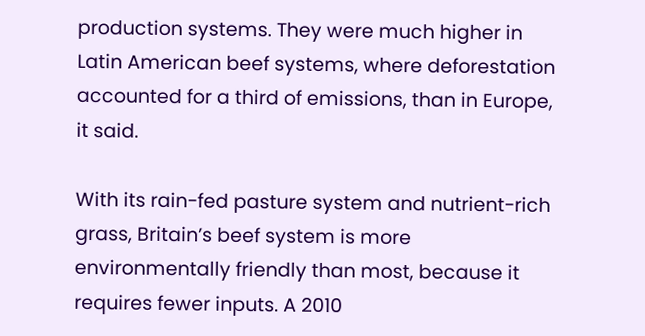production systems. They were much higher in Latin American beef systems, where deforestation accounted for a third of emissions, than in Europe, it said.

With its rain-fed pasture system and nutrient-rich grass, Britain’s beef system is more environmentally friendly than most, because it requires fewer inputs. A 2010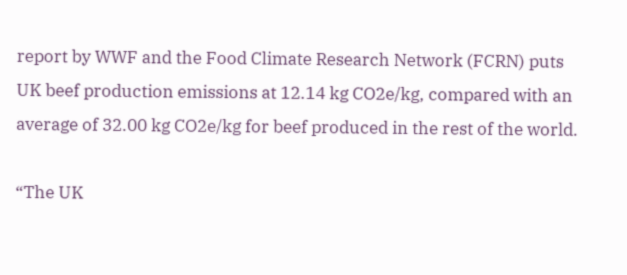report by WWF and the Food Climate Research Network (FCRN) puts UK beef production emissions at 12.14 kg CO2e/kg, compared with an average of 32.00 kg CO2e/kg for beef produced in the rest of the world.

“The UK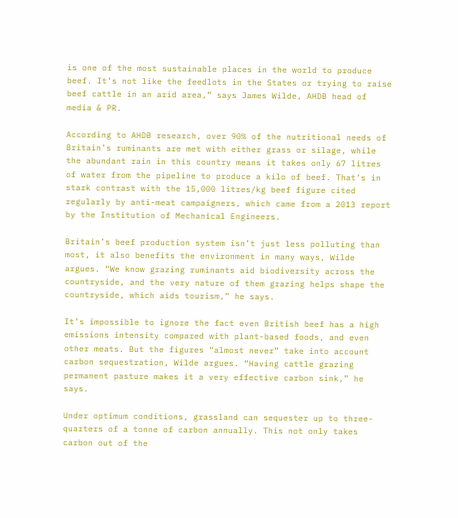is one of the most sustainable places in the world to produce beef. It’s not like the feedlots in the States or trying to raise beef cattle in an arid area,” says James Wilde, AHDB head of media & PR.

According to AHDB research, over 90% of the nutritional needs of Britain’s ruminants are met with either grass or silage, while the abundant rain in this country means it takes only 67 litres of water from the pipeline to produce a kilo of beef. That’s in stark contrast with the 15,000 litres/kg beef figure cited regularly by anti-meat campaigners, which came from a 2013 report by the Institution of Mechanical Engineers.

Britain’s beef production system isn’t just less polluting than most, it also benefits the environment in many ways, Wilde argues. “We know grazing ruminants aid biodiversity across the countryside, and the very nature of them grazing helps shape the countryside, which aids tourism,” he says.

It’s impossible to ignore the fact even British beef has a high emissions intensity compared with plant-based foods, and even other meats. But the figures “almost never” take into account carbon sequestration, Wilde argues. “Having cattle grazing permanent pasture makes it a very effective carbon sink,” he says.

Under optimum conditions, grassland can sequester up to three-quarters of a tonne of carbon annually. This not only takes carbon out of the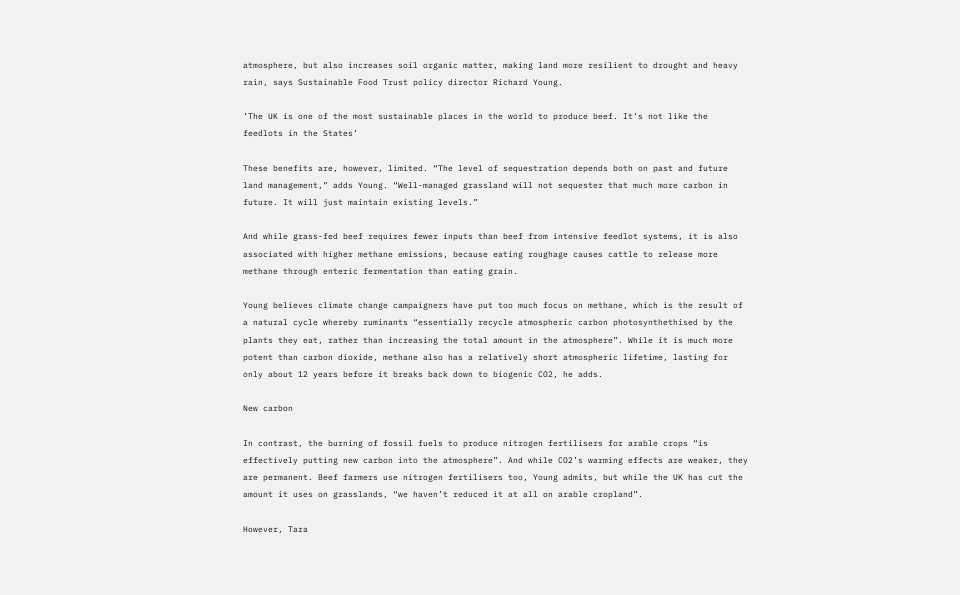atmosphere, but also increases soil organic matter, making land more resilient to drought and heavy rain, says Sustainable Food Trust policy director Richard Young.

’The UK is one of the most sustainable places in the world to produce beef. It’s not like the feedlots in the States’

These benefits are, however, limited. “The level of sequestration depends both on past and future land management,” adds Young. “Well-managed grassland will not sequester that much more carbon in future. It will just maintain existing levels.”

And while grass-fed beef requires fewer inputs than beef from intensive feedlot systems, it is also associated with higher methane emissions, because eating roughage causes cattle to release more methane through enteric fermentation than eating grain.

Young believes climate change campaigners have put too much focus on methane, which is the result of a natural cycle whereby ruminants “essentially recycle atmospheric carbon photosynthethised by the plants they eat, rather than increasing the total amount in the atmosphere”. While it is much more potent than carbon dioxide, methane also has a relatively short atmospheric lifetime, lasting for only about 12 years before it breaks back down to biogenic CO2, he adds.

New carbon

In contrast, the burning of fossil fuels to produce nitrogen fertilisers for arable crops “is effectively putting new carbon into the atmosphere”. And while CO2’s warming effects are weaker, they are permanent. Beef farmers use nitrogen fertilisers too, Young admits, but while the UK has cut the amount it uses on grasslands, “we haven’t reduced it at all on arable cropland”.

However, Tara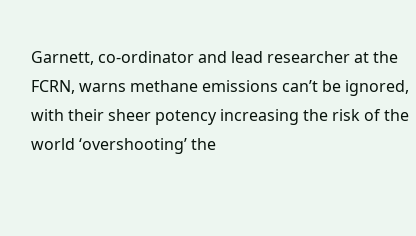Garnett, co-ordinator and lead researcher at the FCRN, warns methane emissions can’t be ignored, with their sheer potency increasing the risk of the world ‘overshooting’ the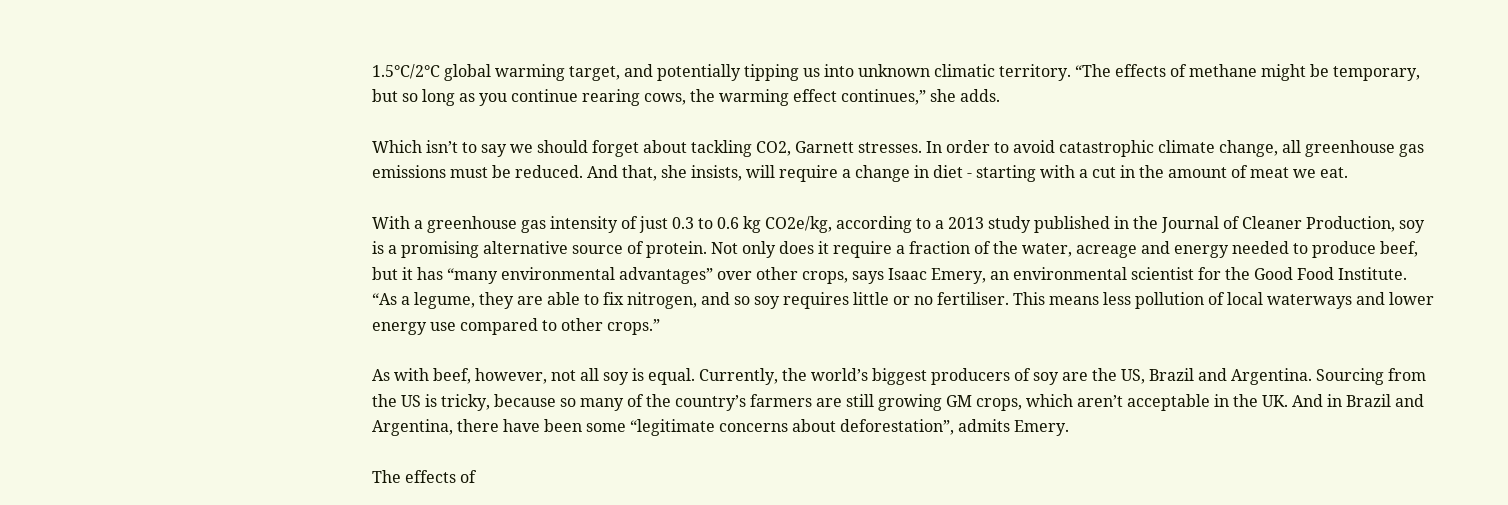1.5°C/2°C global warming target, and potentially tipping us into unknown climatic territory. “The effects of methane might be temporary, but so long as you continue rearing cows, the warming effect continues,” she adds.

Which isn’t to say we should forget about tackling CO2, Garnett stresses. In order to avoid catastrophic climate change, all greenhouse gas emissions must be reduced. And that, she insists, will require a change in diet - starting with a cut in the amount of meat we eat.

With a greenhouse gas intensity of just 0.3 to 0.6 kg CO2e/kg, according to a 2013 study published in the Journal of Cleaner Production, soy is a promising alternative source of protein. Not only does it require a fraction of the water, acreage and energy needed to produce beef, but it has “many environmental advantages” over other crops, says Isaac Emery, an environmental scientist for the Good Food Institute. “As a legume, they are able to fix nitrogen, and so soy requires little or no fertiliser. This means less pollution of local waterways and lower energy use compared to other crops.”

As with beef, however, not all soy is equal. Currently, the world’s biggest producers of soy are the US, Brazil and Argentina. Sourcing from the US is tricky, because so many of the country’s farmers are still growing GM crops, which aren’t acceptable in the UK. And in Brazil and Argentina, there have been some “legitimate concerns about deforestation”, admits Emery.

The effects of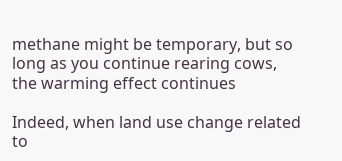methane might be temporary, but so long as you continue rearing cows, the warming effect continues

Indeed, when land use change related to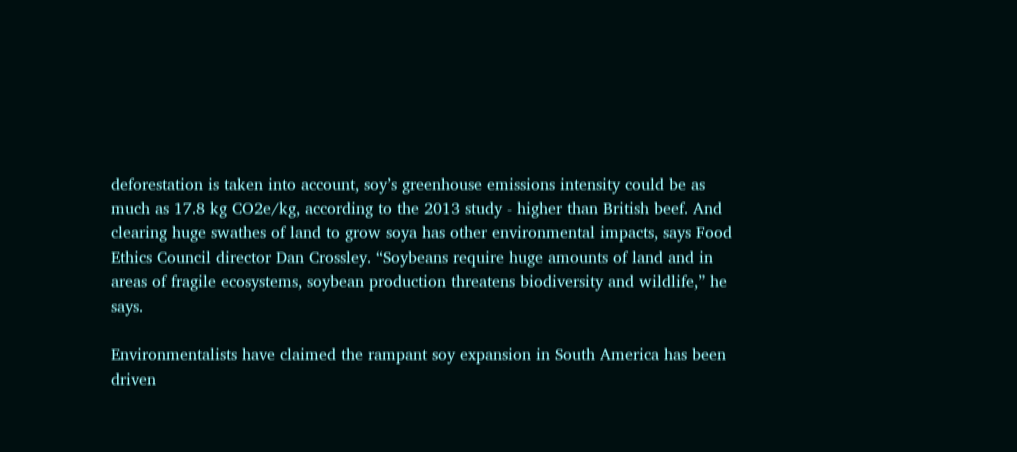deforestation is taken into account, soy’s greenhouse emissions intensity could be as much as 17.8 kg CO2e/kg, according to the 2013 study - higher than British beef. And clearing huge swathes of land to grow soya has other environmental impacts, says Food Ethics Council director Dan Crossley. “Soybeans require huge amounts of land and in areas of fragile ecosystems, soybean production threatens biodiversity and wildlife,” he says.

Environmentalists have claimed the rampant soy expansion in South America has been driven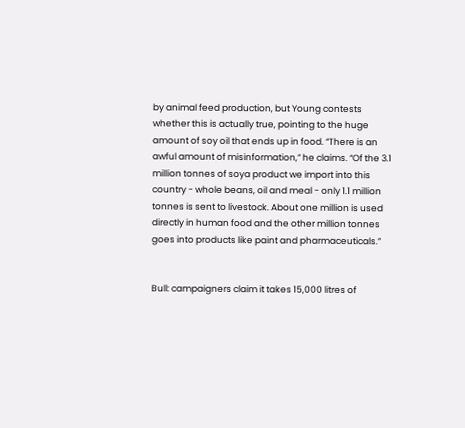by animal feed production, but Young contests whether this is actually true, pointing to the huge amount of soy oil that ends up in food. “There is an awful amount of misinformation,” he claims. “Of the 3.1 million tonnes of soya product we import into this country - whole beans, oil and meal - only 1.1 million tonnes is sent to livestock. About one million is used directly in human food and the other million tonnes goes into products like paint and pharmaceuticals.”


Bull: campaigners claim it takes 15,000 litres of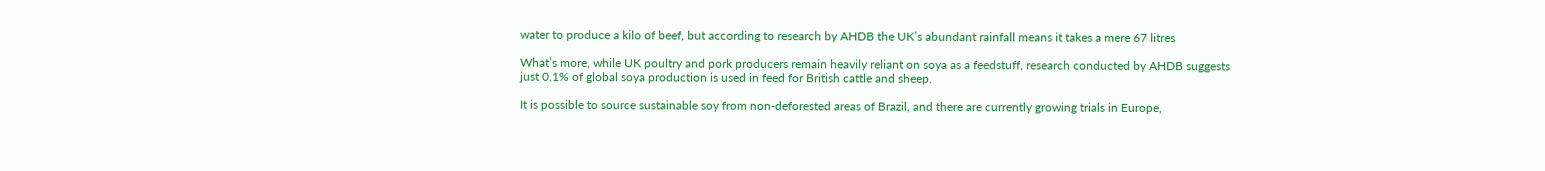water to produce a kilo of beef, but according to research by AHDB the UK’s abundant rainfall means it takes a mere 67 litres

What’s more, while UK poultry and pork producers remain heavily reliant on soya as a feedstuff, research conducted by AHDB suggests just 0.1% of global soya production is used in feed for British cattle and sheep.

It is possible to source sustainable soy from non-deforested areas of Brazil, and there are currently growing trials in Europe,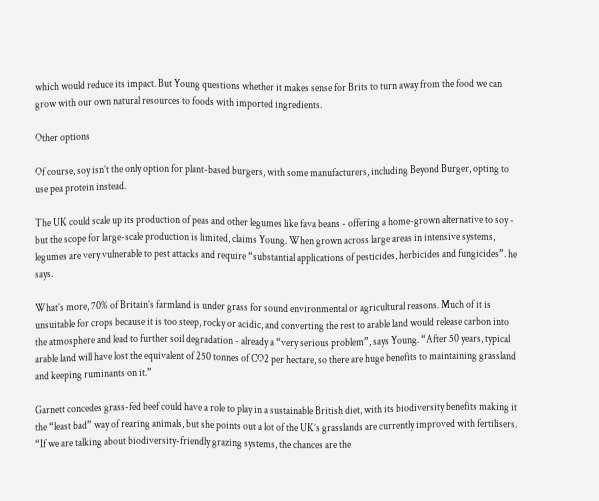which would reduce its impact. But Young questions whether it makes sense for Brits to turn away from the food we can grow with our own natural resources to foods with imported ingredients.

Other options

Of course, soy isn’t the only option for plant-based burgers, with some manufacturers, including Beyond Burger, opting to use pea protein instead.

The UK could scale up its production of peas and other legumes like fava beans - offering a home-grown alternative to soy - but the scope for large-scale production is limited, claims Young. When grown across large areas in intensive systems, legumes are very vulnerable to pest attacks and require “substantial applications of pesticides, herbicides and fungicides”. he says.

What’s more, 70% of Britain’s farmland is under grass for sound environmental or agricultural reasons. Much of it is unsuitable for crops because it is too steep, rocky or acidic, and converting the rest to arable land would release carbon into the atmosphere and lead to further soil degradation - already a “very serious problem”, says Young. “After 50 years, typical arable land will have lost the equivalent of 250 tonnes of CO2 per hectare, so there are huge benefits to maintaining grassland and keeping ruminants on it.”

Garnett concedes grass-fed beef could have a role to play in a sustainable British diet, with its biodiversity benefits making it the “least bad” way of rearing animals, but she points out a lot of the UK’s grasslands are currently improved with fertilisers. “If we are talking about biodiversity-friendly grazing systems, the chances are the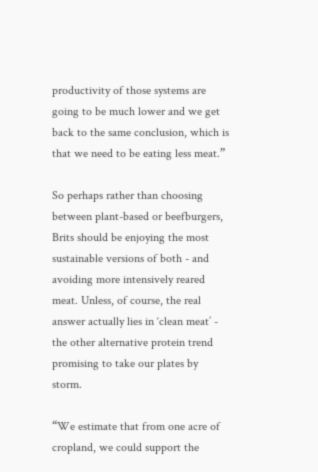productivity of those systems are going to be much lower and we get back to the same conclusion, which is that we need to be eating less meat.”

So perhaps rather than choosing between plant-based or beefburgers, Brits should be enjoying the most sustainable versions of both - and avoiding more intensively reared meat. Unless, of course, the real answer actually lies in ‘clean meat’ - the other alternative protein trend promising to take our plates by storm.

“We estimate that from one acre of cropland, we could support the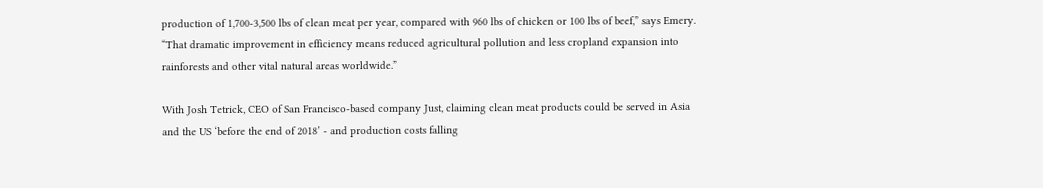production of 1,700-3,500 lbs of clean meat per year, compared with 960 lbs of chicken or 100 lbs of beef,” says Emery. “That dramatic improvement in efficiency means reduced agricultural pollution and less cropland expansion into rainforests and other vital natural areas worldwide.”

With Josh Tetrick, CEO of San Francisco-based company Just, claiming clean meat products could be served in Asia and the US ‘before the end of 2018’ - and production costs falling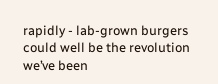rapidly - lab-grown burgers could well be the revolution we’ve been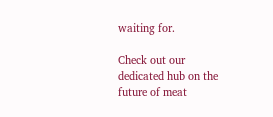waiting for.

Check out our dedicated hub on the future of meat